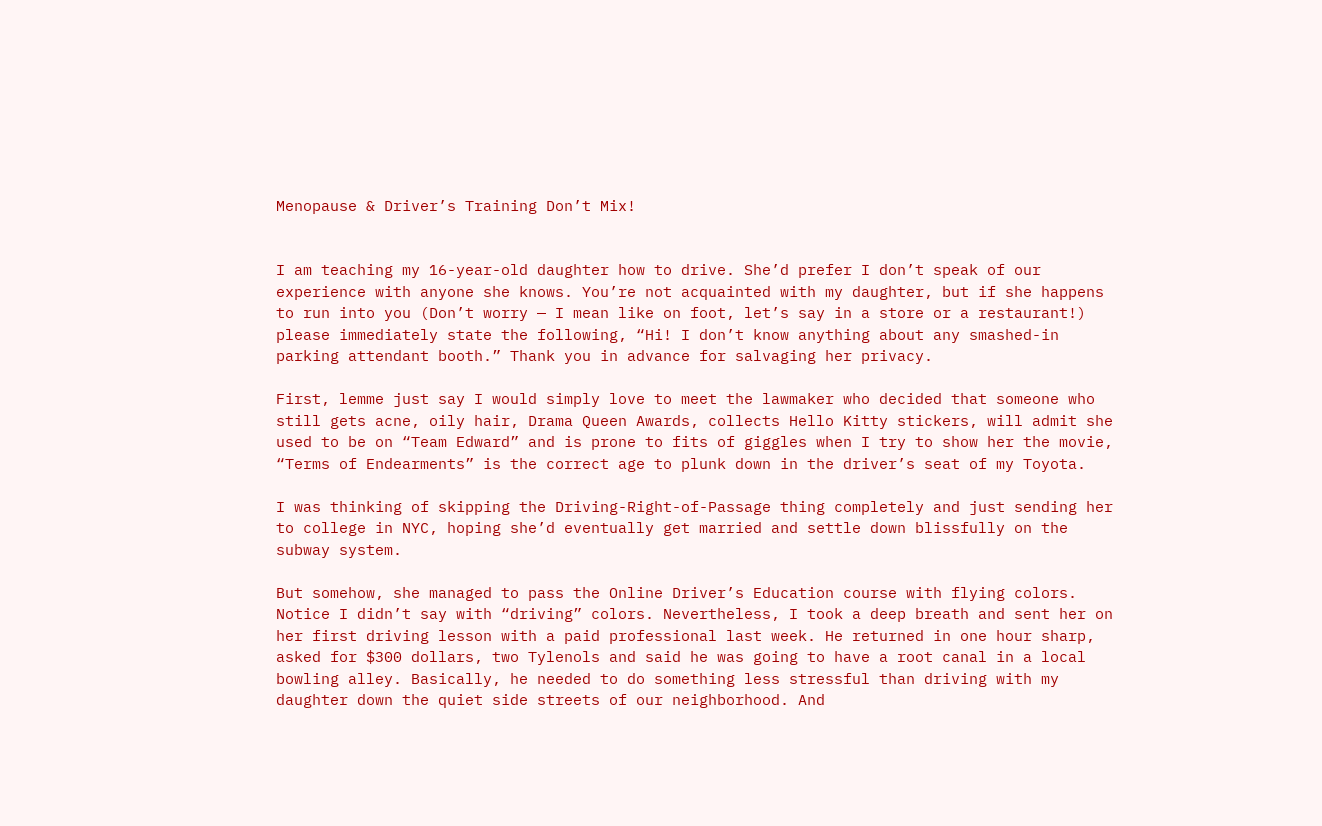Menopause & Driver’s Training Don’t Mix!


I am teaching my 16-year-old daughter how to drive. She’d prefer I don’t speak of our experience with anyone she knows. You’re not acquainted with my daughter, but if she happens to run into you (Don’t worry — I mean like on foot, let’s say in a store or a restaurant!) please immediately state the following, “Hi! I don’t know anything about any smashed-in parking attendant booth.” Thank you in advance for salvaging her privacy.

First, lemme just say I would simply love to meet the lawmaker who decided that someone who still gets acne, oily hair, Drama Queen Awards, collects Hello Kitty stickers, will admit she used to be on “Team Edward” and is prone to fits of giggles when I try to show her the movie, “Terms of Endearments” is the correct age to plunk down in the driver’s seat of my Toyota.

I was thinking of skipping the Driving-Right-of-Passage thing completely and just sending her to college in NYC, hoping she’d eventually get married and settle down blissfully on the subway system.

But somehow, she managed to pass the Online Driver’s Education course with flying colors. Notice I didn’t say with “driving” colors. Nevertheless, I took a deep breath and sent her on her first driving lesson with a paid professional last week. He returned in one hour sharp, asked for $300 dollars, two Tylenols and said he was going to have a root canal in a local bowling alley. Basically, he needed to do something less stressful than driving with my daughter down the quiet side streets of our neighborhood. And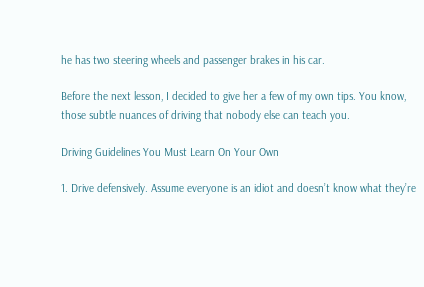he has two steering wheels and passenger brakes in his car.

Before the next lesson, I decided to give her a few of my own tips. You know, those subtle nuances of driving that nobody else can teach you.

Driving Guidelines You Must Learn On Your Own

1. Drive defensively. Assume everyone is an idiot and doesn’t know what they’re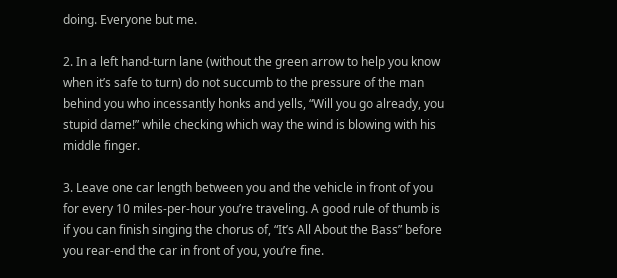doing. Everyone but me.

2. In a left hand-turn lane (without the green arrow to help you know when it’s safe to turn) do not succumb to the pressure of the man behind you who incessantly honks and yells, “Will you go already, you stupid dame!” while checking which way the wind is blowing with his middle finger.

3. Leave one car length between you and the vehicle in front of you for every 10 miles-per-hour you’re traveling. A good rule of thumb is if you can finish singing the chorus of, “It’s All About the Bass” before you rear-end the car in front of you, you’re fine.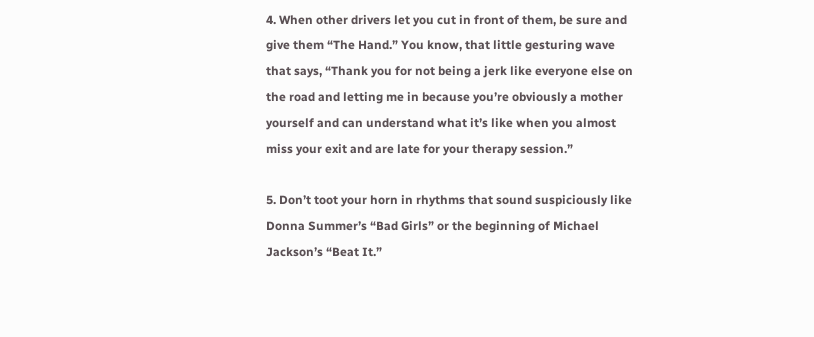4. When other drivers let you cut in front of them, be sure and give them “The Hand.” You know, that little gesturing wave that says, “Thank you for not being a jerk like everyone else on the road and letting me in because you’re obviously a mother yourself and can understand what it’s like when you almost miss your exit and are late for your therapy session.”

5. Don’t toot your horn in rhythms that sound suspiciously like Donna Summer’s “Bad Girls” or the beginning of Michael Jackson’s “Beat It.”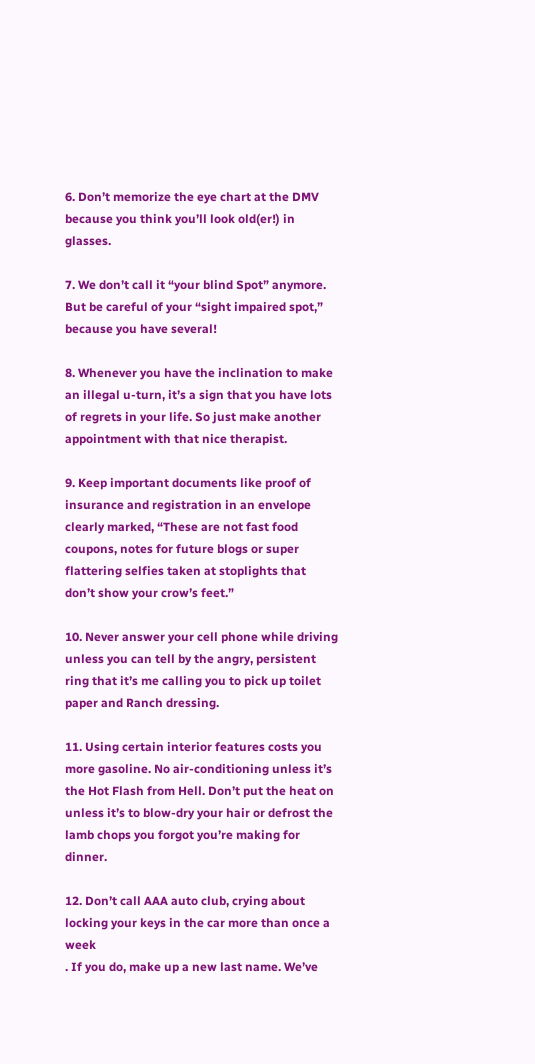6. Don’t memorize the eye chart at the DMV
because you think you’ll look old(er!) in glasses.

7. We don’t call it “your blind Spot” anymore. But be careful of your “sight impaired spot,” because you have several!

8. Whenever you have the inclination to make an illegal u-turn, it’s a sign that you have lots of regrets in your life. So just make another appointment with that nice therapist.

9. Keep important documents like proof of insurance and registration in an envelope clearly marked, “These are not fast food coupons, notes for future blogs or super flattering selfies taken at stoplights that don’t show your crow’s feet.”

10. Never answer your cell phone while driving
unless you can tell by the angry, persistent ring that it’s me calling you to pick up toilet paper and Ranch dressing.

11. Using certain interior features costs you more gasoline. No air-conditioning unless it’s the Hot Flash from Hell. Don’t put the heat on unless it’s to blow-dry your hair or defrost the lamb chops you forgot you’re making for dinner.

12. Don’t call AAA auto club, crying about locking your keys in the car more than once a week
. If you do, make up a new last name. We’ve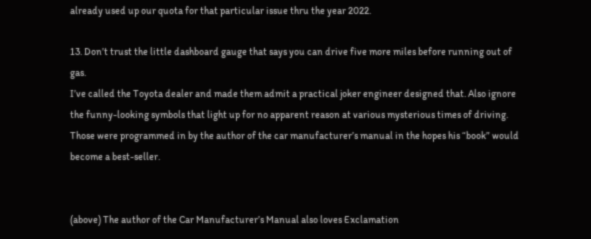already used up our quota for that particular issue thru the year 2022.

13. Don’t trust the little dashboard gauge that says you can drive five more miles before running out of gas.
I’ve called the Toyota dealer and made them admit a practical joker engineer designed that. Also ignore the funny-looking symbols that light up for no apparent reason at various mysterious times of driving. Those were programmed in by the author of the car manufacturer’s manual in the hopes his “book” would become a best-seller.


(above) The author of the Car Manufacturer’s Manual also loves Exclamation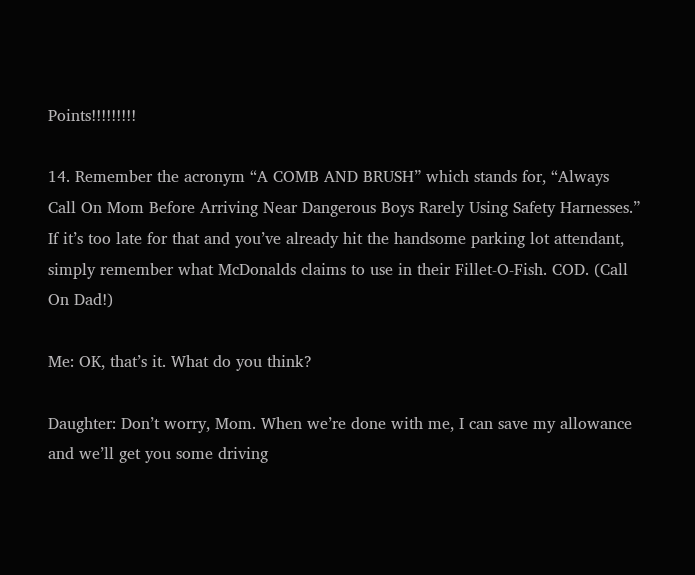Points!!!!!!!!!

14. Remember the acronym “A COMB AND BRUSH” which stands for, “Always Call On Mom Before Arriving Near Dangerous Boys Rarely Using Safety Harnesses.” If it’s too late for that and you’ve already hit the handsome parking lot attendant, simply remember what McDonalds claims to use in their Fillet-O-Fish. COD. (Call On Dad!)

Me: OK, that’s it. What do you think?

Daughter: Don’t worry, Mom. When we’re done with me, I can save my allowance and we’ll get you some driving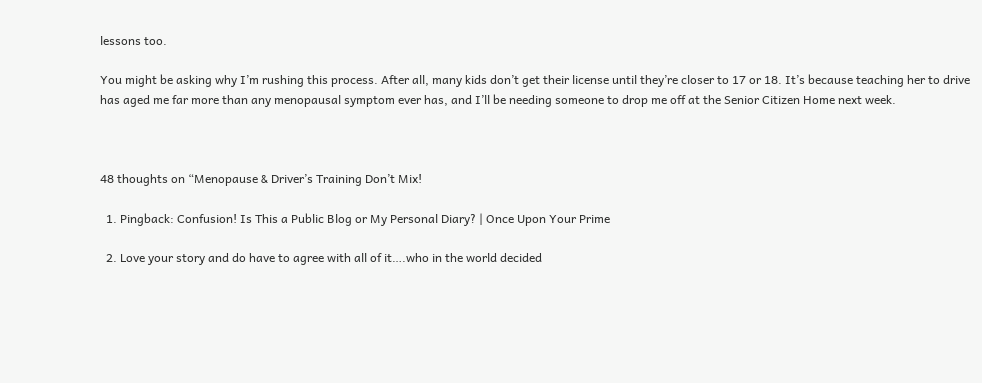lessons too.

You might be asking why I’m rushing this process. After all, many kids don’t get their license until they’re closer to 17 or 18. It’s because teaching her to drive has aged me far more than any menopausal symptom ever has, and I’ll be needing someone to drop me off at the Senior Citizen Home next week.



48 thoughts on “Menopause & Driver’s Training Don’t Mix!

  1. Pingback: Confusion! Is This a Public Blog or My Personal Diary? | Once Upon Your Prime

  2. Love your story and do have to agree with all of it….who in the world decided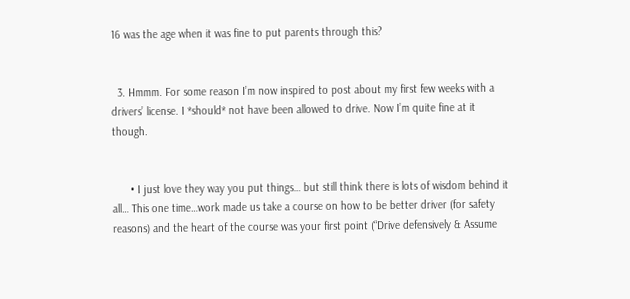16 was the age when it was fine to put parents through this?


  3. Hmmm. For some reason I’m now inspired to post about my first few weeks with a drivers’ license. I *should* not have been allowed to drive. Now I’m quite fine at it though.


      • I just love they way you put things… but still think there is lots of wisdom behind it all… This one time…work made us take a course on how to be better driver (for safety reasons) and the heart of the course was your first point (“Drive defensively & Assume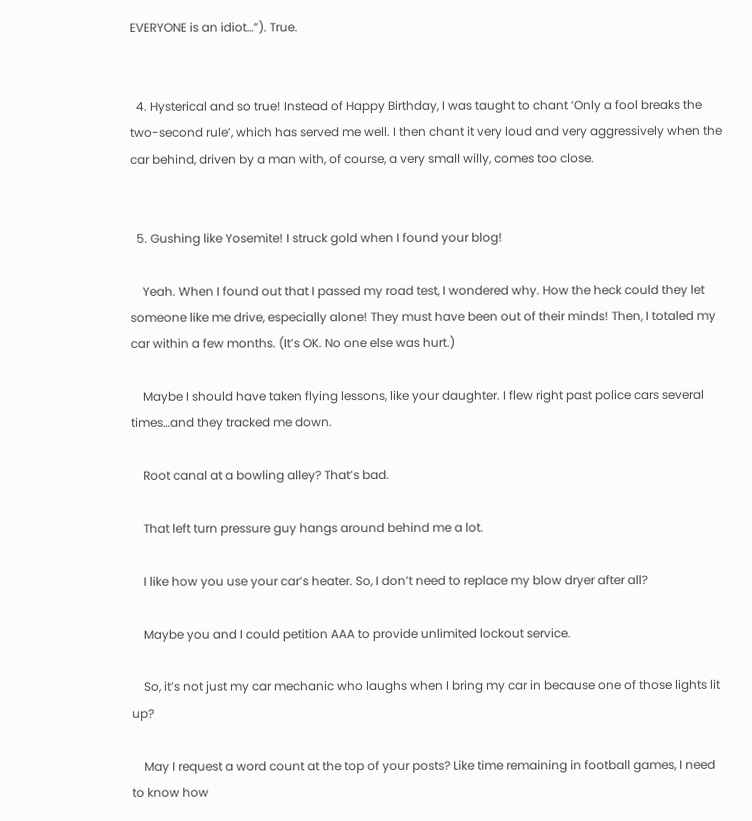EVERYONE is an idiot…”). True.


  4. Hysterical and so true! Instead of Happy Birthday, I was taught to chant ‘Only a fool breaks the two-second rule’, which has served me well. I then chant it very loud and very aggressively when the car behind, driven by a man with, of course, a very small willy, comes too close.


  5. Gushing like Yosemite! I struck gold when I found your blog!

    Yeah. When I found out that I passed my road test, I wondered why. How the heck could they let someone like me drive, especially alone! They must have been out of their minds! Then, I totaled my car within a few months. (It’s OK. No one else was hurt.)

    Maybe I should have taken flying lessons, like your daughter. I flew right past police cars several times…and they tracked me down.

    Root canal at a bowling alley? That’s bad.

    That left turn pressure guy hangs around behind me a lot.

    I like how you use your car’s heater. So, I don’t need to replace my blow dryer after all?

    Maybe you and I could petition AAA to provide unlimited lockout service.

    So, it’s not just my car mechanic who laughs when I bring my car in because one of those lights lit up?

    May I request a word count at the top of your posts? Like time remaining in football games, I need to know how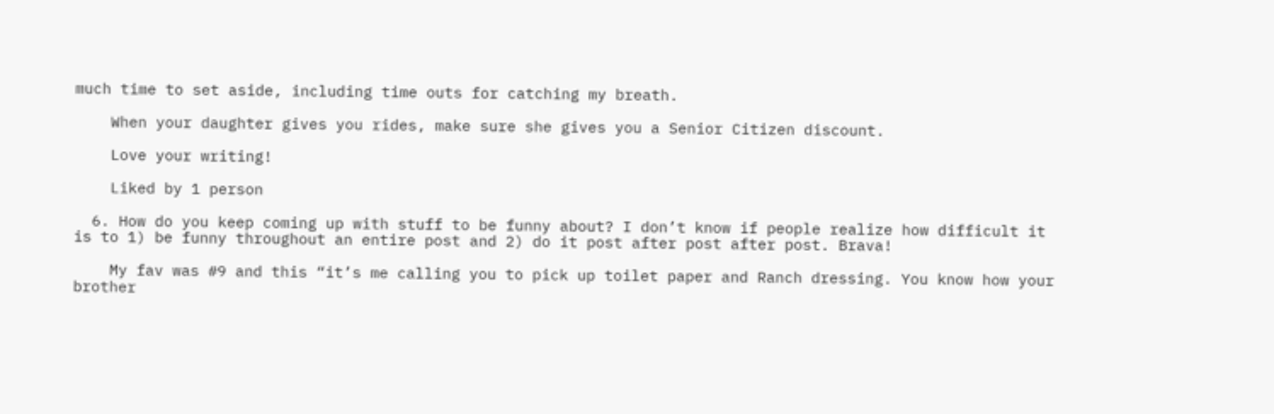much time to set aside, including time outs for catching my breath.

    When your daughter gives you rides, make sure she gives you a Senior Citizen discount.

    Love your writing!

    Liked by 1 person

  6. How do you keep coming up with stuff to be funny about? I don’t know if people realize how difficult it is to 1) be funny throughout an entire post and 2) do it post after post after post. Brava!

    My fav was #9 and this “it’s me calling you to pick up toilet paper and Ranch dressing. You know how your brother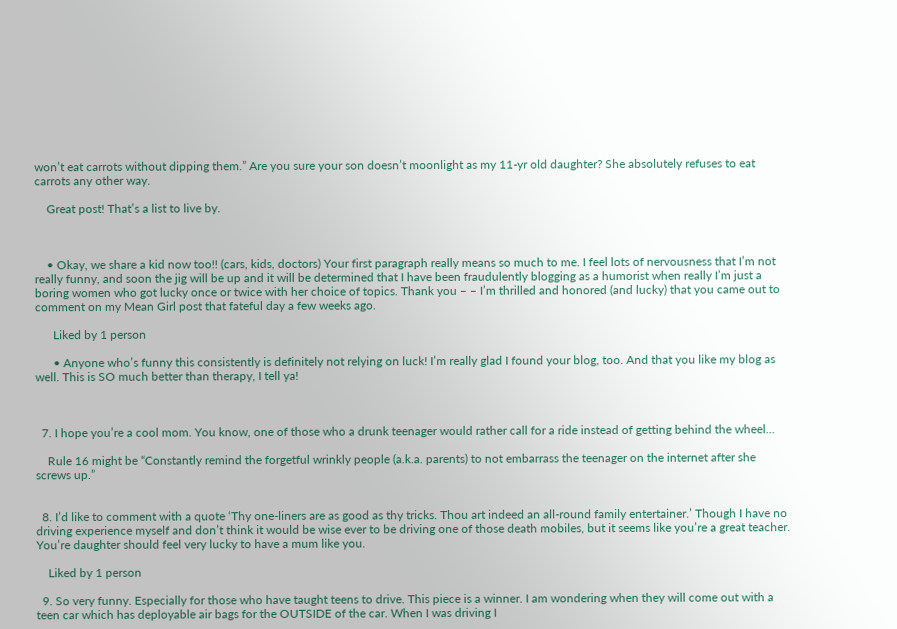won’t eat carrots without dipping them.” Are you sure your son doesn’t moonlight as my 11-yr old daughter? She absolutely refuses to eat carrots any other way.

    Great post! That’s a list to live by.



    • Okay, we share a kid now too!! (cars, kids, doctors) Your first paragraph really means so much to me. I feel lots of nervousness that I’m not really funny, and soon the jig will be up and it will be determined that I have been fraudulently blogging as a humorist when really I’m just a boring women who got lucky once or twice with her choice of topics. Thank you – – I’m thrilled and honored (and lucky) that you came out to comment on my Mean Girl post that fateful day a few weeks ago.

      Liked by 1 person

      • Anyone who’s funny this consistently is definitely not relying on luck! I’m really glad I found your blog, too. And that you like my blog as well. This is SO much better than therapy, I tell ya!



  7. I hope you’re a cool mom. You know, one of those who a drunk teenager would rather call for a ride instead of getting behind the wheel…

    Rule 16 might be “Constantly remind the forgetful wrinkly people (a.k.a. parents) to not embarrass the teenager on the internet after she screws up.”


  8. I’d like to comment with a quote ‘Thy one-liners are as good as thy tricks. Thou art indeed an all-round family entertainer.’ Though I have no driving experience myself and don’t think it would be wise ever to be driving one of those death mobiles, but it seems like you’re a great teacher. You’re daughter should feel very lucky to have a mum like you.

    Liked by 1 person

  9. So very funny. Especially for those who have taught teens to drive. This piece is a winner. I am wondering when they will come out with a teen car which has deployable air bags for the OUTSIDE of the car. When I was driving I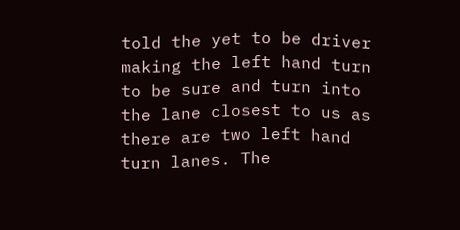told the yet to be driver making the left hand turn to be sure and turn into the lane closest to us as there are two left hand turn lanes. The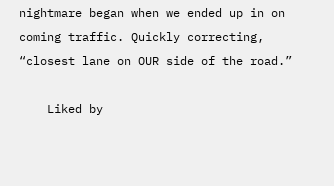nightmare began when we ended up in on coming traffic. Quickly correcting, “closest lane on OUR side of the road.”

    Liked by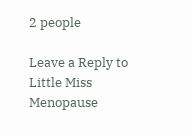2 people

Leave a Reply to Little Miss Menopause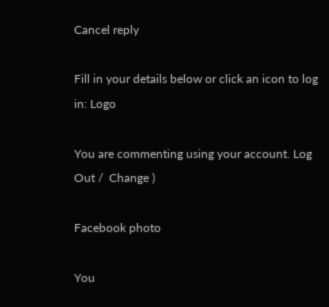Cancel reply

Fill in your details below or click an icon to log in: Logo

You are commenting using your account. Log Out /  Change )

Facebook photo

You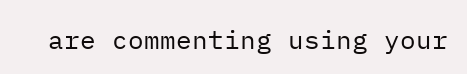are commenting using your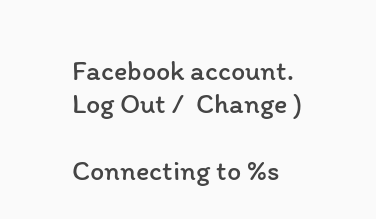Facebook account. Log Out /  Change )

Connecting to %s